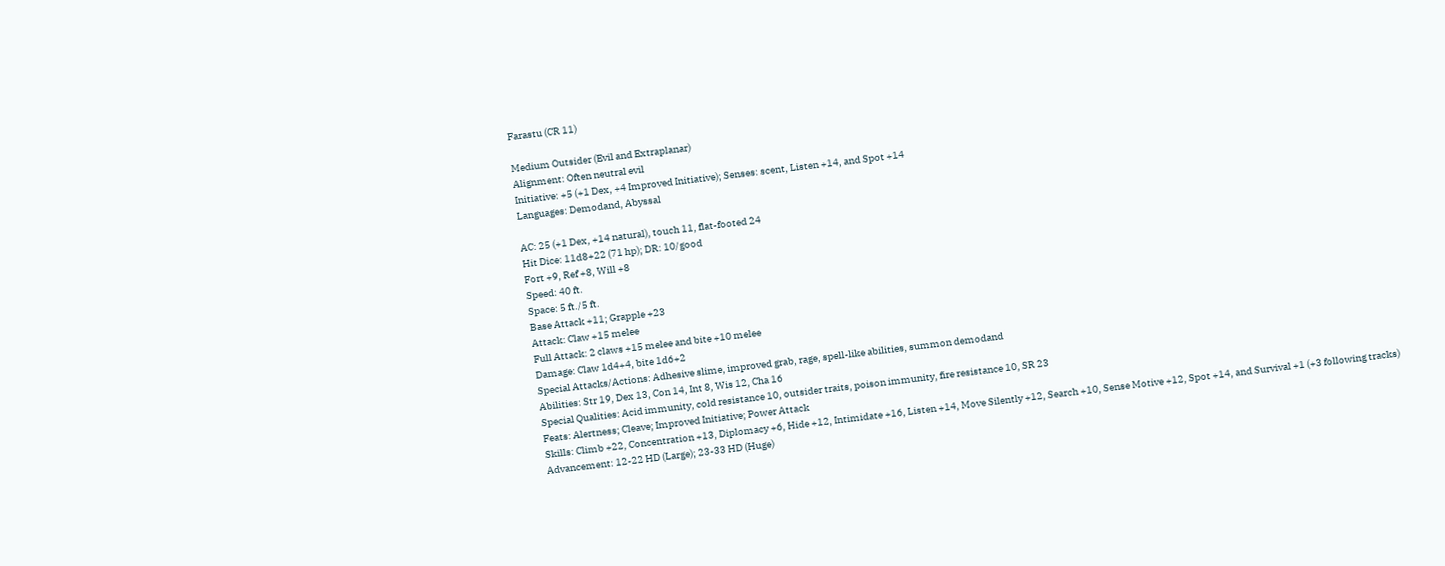Farastu (CR 11)

Medium Outsider (Evil and Extraplanar)
Alignment: Often neutral evil
Initiative: +5 (+1 Dex, +4 Improved Initiative); Senses: scent, Listen +14, and Spot +14
Languages: Demodand, Abyssal

AC: 25 (+1 Dex, +14 natural), touch 11, flat-footed 24
Hit Dice: 11d8+22 (71 hp); DR: 10/good
Fort +9, Ref +8, Will +8
Speed: 40 ft.
Space: 5 ft./5 ft.
Base Attack +11; Grapple +23
Attack: Claw +15 melee
Full Attack: 2 claws +15 melee and bite +10 melee
Damage: Claw 1d4+4, bite 1d6+2
Special Attacks/Actions: Adhesive slime, improved grab, rage, spell-like abilities, summon demodand
Abilities: Str 19, Dex 13, Con 14, Int 8, Wis 12, Cha 16
Special Qualities: Acid immunity, cold resistance 10, outsider traits, poison immunity, fire resistance 10, SR 23
Feats: Alertness; Cleave; Improved Initiative; Power Attack
Skills: Climb +22, Concentration +13, Diplomacy +6, Hide +12, Intimidate +16, Listen +14, Move Silently +12, Search +10, Sense Motive +12, Spot +14, and Survival +1 (+3 following tracks)
Advancement: 12-22 HD (Large); 23-33 HD (Huge)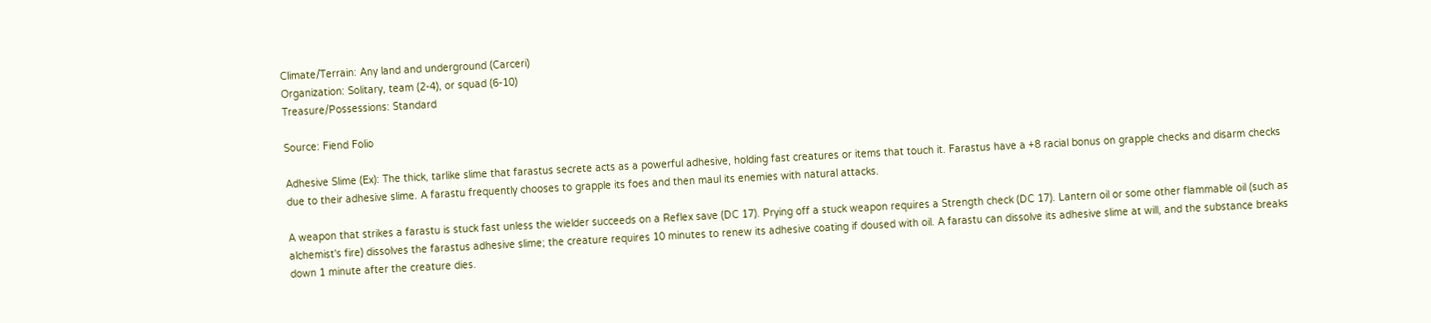Climate/Terrain: Any land and underground (Carceri)
Organization: Solitary, team (2-4), or squad (6-10)
Treasure/Possessions: Standard

Source: Fiend Folio

Adhesive Slime (Ex): The thick, tarlike slime that farastus secrete acts as a powerful adhesive, holding fast creatures or items that touch it. Farastus have a +8 racial bonus on grapple checks and disarm checks due to their adhesive slime. A farastu frequently chooses to grapple its foes and then maul its enemies with natural attacks.

A weapon that strikes a farastu is stuck fast unless the wielder succeeds on a Reflex save (DC 17). Prying off a stuck weapon requires a Strength check (DC 17). Lantern oil or some other flammable oil (such as alchemist's fire) dissolves the farastus adhesive slime; the creature requires 10 minutes to renew its adhesive coating if doused with oil. A farastu can dissolve its adhesive slime at will, and the substance breaks down 1 minute after the creature dies.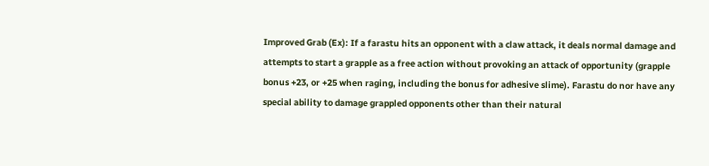Improved Grab (Ex): If a farastu hits an opponent with a claw attack, it deals normal damage and attempts to start a grapple as a free action without provoking an attack of opportunity (grapple bonus +23, or +25 when raging, including the bonus for adhesive slime). Farastu do nor have any special ability to damage grappled opponents other than their natural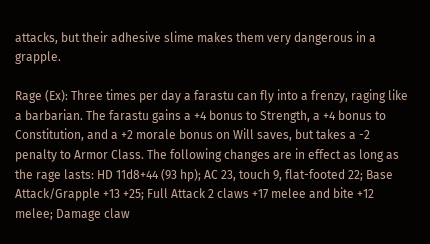attacks, but their adhesive slime makes them very dangerous in a grapple.

Rage (Ex): Three times per day a farastu can fly into a frenzy, raging like a barbarian. The farastu gains a +4 bonus to Strength, a +4 bonus to Constitution, and a +2 morale bonus on Will saves, but takes a -2 penalty to Armor Class. The following changes are in effect as long as the rage lasts: HD 11d8+44 (93 hp); AC 23, touch 9, flat-footed 22; Base Attack/Grapple +13 +25; Full Attack 2 claws +17 melee and bite +12 melee; Damage claw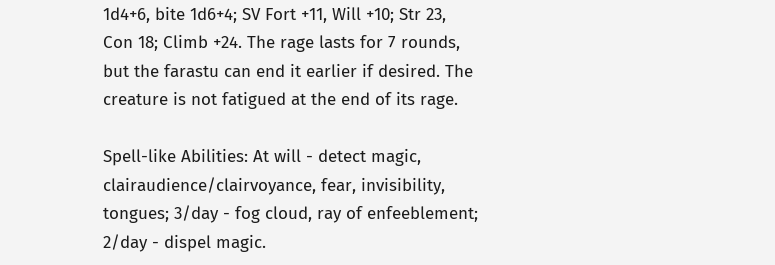1d4+6, bite 1d6+4; SV Fort +11, Will +10; Str 23, Con 18; Climb +24. The rage lasts for 7 rounds, but the farastu can end it earlier if desired. The creature is not fatigued at the end of its rage.

Spell-like Abilities: At will - detect magic, clairaudience/clairvoyance, fear, invisibility, tongues; 3/day - fog cloud, ray of enfeeblement; 2/day - dispel magic.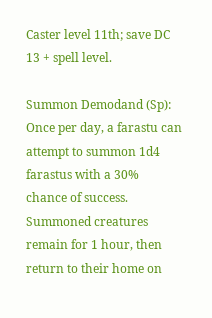Caster level 11th; save DC 13 + spell level.

Summon Demodand (Sp): Once per day, a farastu can attempt to summon 1d4 farastus with a 30% chance of success. Summoned creatures remain for 1 hour, then return to their home on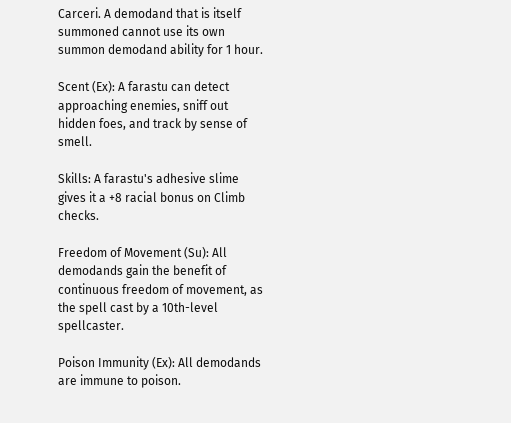Carceri. A demodand that is itself summoned cannot use its own summon demodand ability for 1 hour.

Scent (Ex): A farastu can detect approaching enemies, sniff out hidden foes, and track by sense of smell.

Skills: A farastu's adhesive slime gives it a +8 racial bonus on Climb checks.

Freedom of Movement (Su): All demodands gain the benefit of continuous freedom of movement, as the spell cast by a 10th-level spellcaster.

Poison Immunity (Ex): All demodands are immune to poison.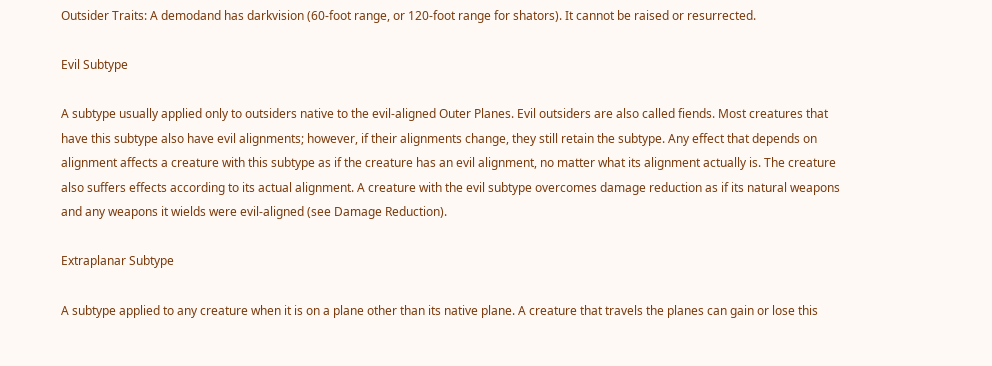Outsider Traits: A demodand has darkvision (60-foot range, or 120-foot range for shators). It cannot be raised or resurrected.

Evil Subtype

A subtype usually applied only to outsiders native to the evil-aligned Outer Planes. Evil outsiders are also called fiends. Most creatures that have this subtype also have evil alignments; however, if their alignments change, they still retain the subtype. Any effect that depends on alignment affects a creature with this subtype as if the creature has an evil alignment, no matter what its alignment actually is. The creature also suffers effects according to its actual alignment. A creature with the evil subtype overcomes damage reduction as if its natural weapons and any weapons it wields were evil-aligned (see Damage Reduction).

Extraplanar Subtype

A subtype applied to any creature when it is on a plane other than its native plane. A creature that travels the planes can gain or lose this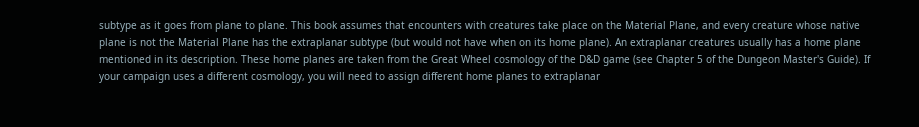subtype as it goes from plane to plane. This book assumes that encounters with creatures take place on the Material Plane, and every creature whose native plane is not the Material Plane has the extraplanar subtype (but would not have when on its home plane). An extraplanar creatures usually has a home plane mentioned in its description. These home planes are taken from the Great Wheel cosmology of the D&D game (see Chapter 5 of the Dungeon Master's Guide). If your campaign uses a different cosmology, you will need to assign different home planes to extraplanar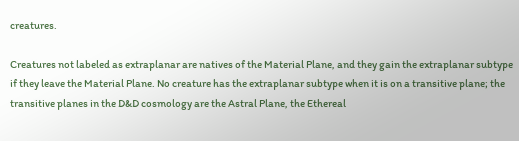creatures.

Creatures not labeled as extraplanar are natives of the Material Plane, and they gain the extraplanar subtype if they leave the Material Plane. No creature has the extraplanar subtype when it is on a transitive plane; the transitive planes in the D&D cosmology are the Astral Plane, the Ethereal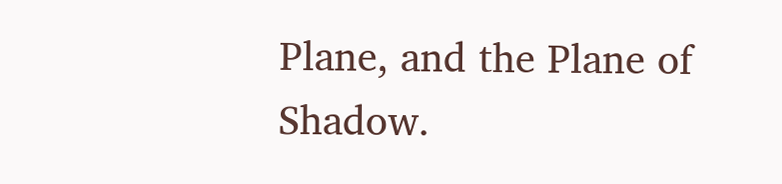Plane, and the Plane of Shadow.